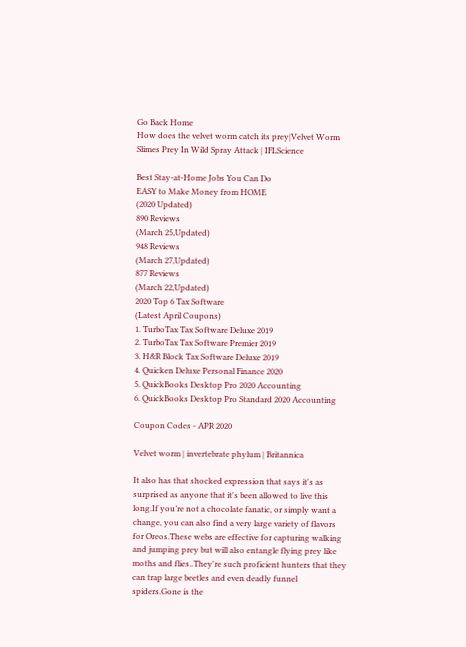Go Back Home
How does the velvet worm catch its prey|Velvet Worm Slimes Prey In Wild Spray Attack | IFLScience

Best Stay-at-Home Jobs You Can Do
EASY to Make Money from HOME
(2020 Updated)
890 Reviews
(March 25,Updated)
948 Reviews
(March 27,Updated)
877 Reviews
(March 22,Updated)
2020 Top 6 Tax Software
(Latest April Coupons)
1. TurboTax Tax Software Deluxe 2019
2. TurboTax Tax Software Premier 2019
3. H&R Block Tax Software Deluxe 2019
4. Quicken Deluxe Personal Finance 2020
5. QuickBooks Desktop Pro 2020 Accounting
6. QuickBooks Desktop Pro Standard 2020 Accounting

Coupon Codes - APR 2020

Velvet worm | invertebrate phylum | Britannica

It also has that shocked expression that says it's as surprised as anyone that it's been allowed to live this long.If you’re not a chocolate fanatic, or simply want a change, you can also find a very large variety of flavors for Oreos.These webs are effective for capturing walking and jumping prey but will also entangle flying prey like moths and flies..They're such proficient hunters that they can trap large beetles and even deadly funnel spiders.Gone is the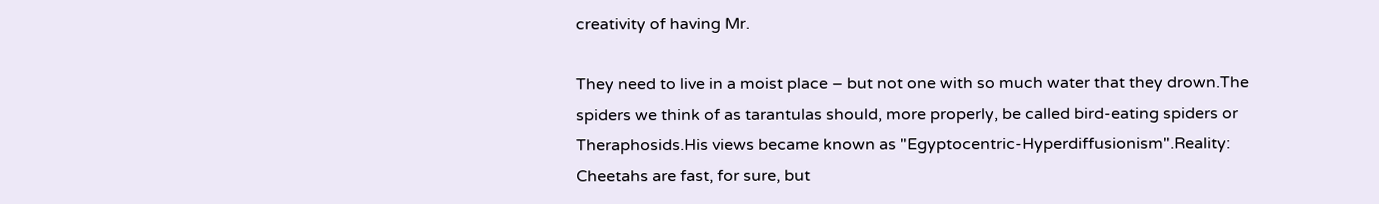creativity of having Mr.

They need to live in a moist place – but not one with so much water that they drown.The spiders we think of as tarantulas should, more properly, be called bird-eating spiders or Theraphosids.His views became known as "Egyptocentric-Hyperdiffusionism".Reality: Cheetahs are fast, for sure, but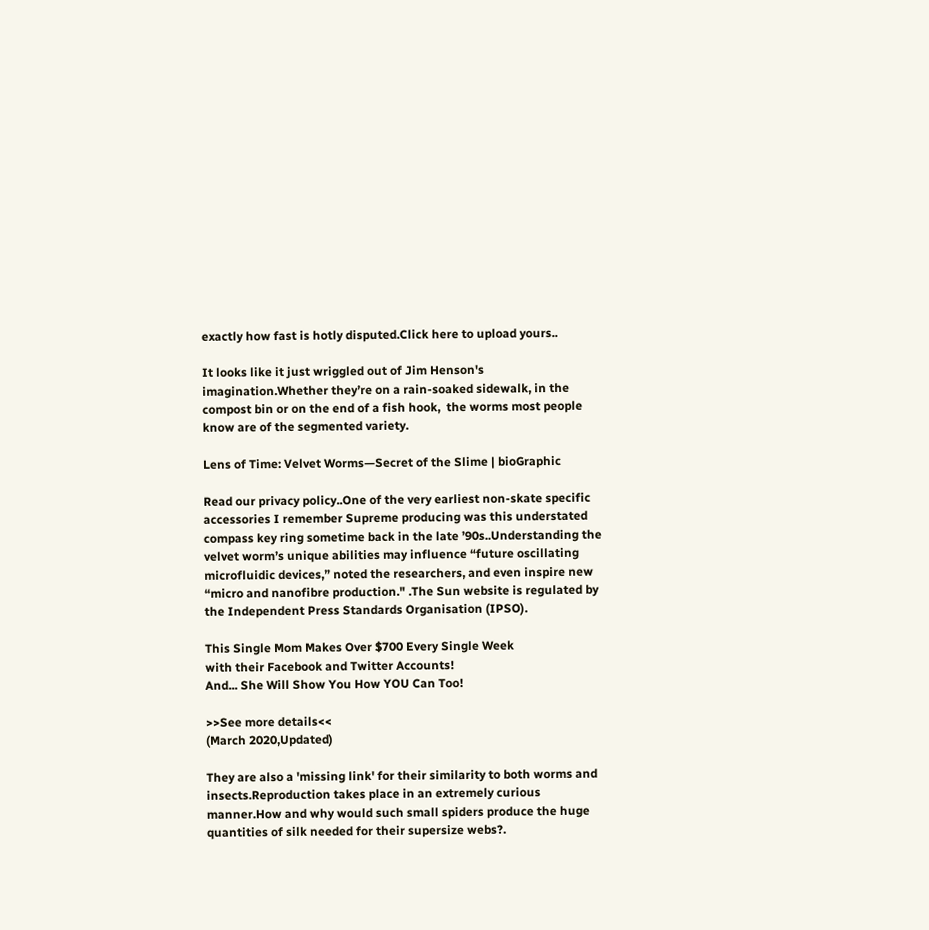exactly how fast is hotly disputed.Click here to upload yours..

It looks like it just wriggled out of Jim Henson's imagination.Whether they’re on a rain-soaked sidewalk, in the compost bin or on the end of a fish hook,  the worms most people know are of the segmented variety.

Lens of Time: Velvet Worms—Secret of the Slime | bioGraphic

Read our privacy policy..One of the very earliest non-skate specific accessories I remember Supreme producing was this understated compass key ring sometime back in the late ’90s..Understanding the velvet worm’s unique abilities may influence “future oscillating microfluidic devices,” noted the researchers, and even inspire new “micro and nanofibre production." .The Sun website is regulated by the Independent Press Standards Organisation (IPSO).

This Single Mom Makes Over $700 Every Single Week
with their Facebook and Twitter Accounts!
And... She Will Show You How YOU Can Too!

>>See more details<<
(March 2020,Updated)

They are also a 'missing link' for their similarity to both worms and insects.Reproduction takes place in an extremely curious manner.How and why would such small spiders produce the huge quantities of silk needed for their supersize webs?.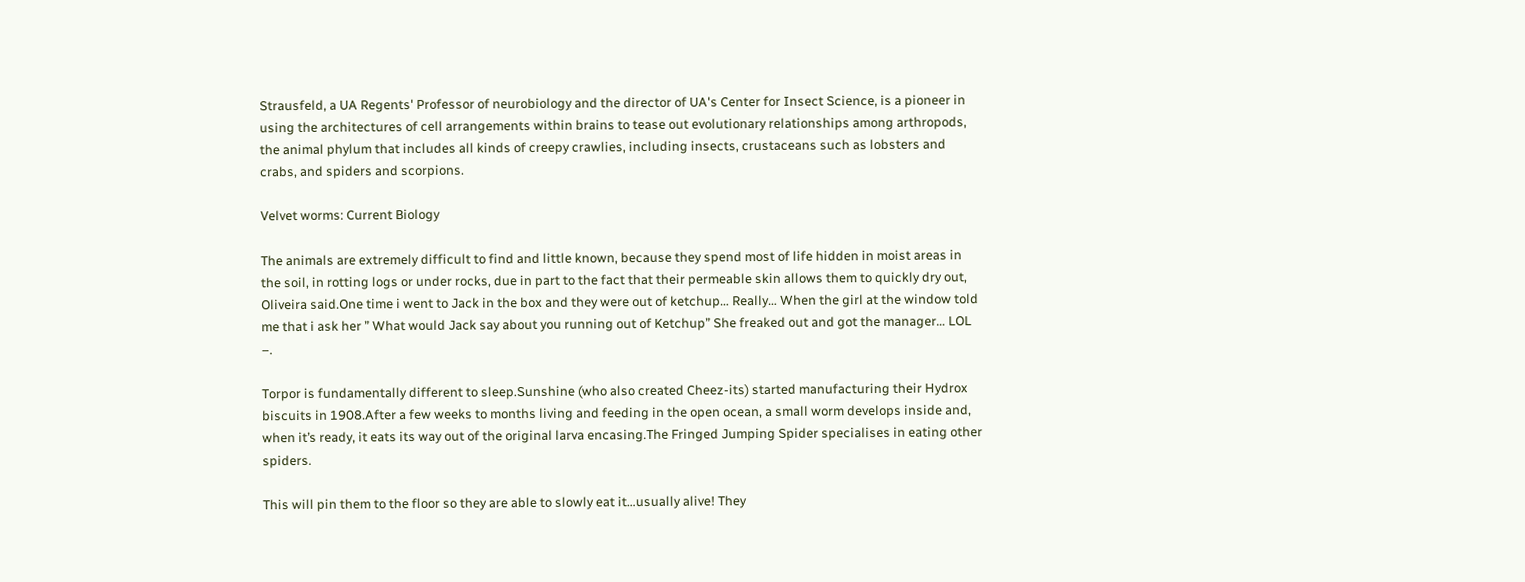Strausfeld, a UA Regents' Professor of neurobiology and the director of UA's Center for Insect Science, is a pioneer in using the architectures of cell arrangements within brains to tease out evolutionary relationships among arthropods, the animal phylum that includes all kinds of creepy crawlies, including insects, crustaceans such as lobsters and crabs, and spiders and scorpions.

Velvet worms: Current Biology

The animals are extremely difficult to find and little known, because they spend most of life hidden in moist areas in the soil, in rotting logs or under rocks, due in part to the fact that their permeable skin allows them to quickly dry out, Oliveira said.One time i went to Jack in the box and they were out of ketchup… Really… When the girl at the window told me that i ask her ” What would Jack say about you running out of Ketchup” She freaked out and got the manager… LOL –.

Torpor is fundamentally different to sleep.Sunshine (who also created Cheez-its) started manufacturing their Hydrox biscuits in 1908.After a few weeks to months living and feeding in the open ocean, a small worm develops inside and, when it’s ready, it eats its way out of the original larva encasing.The Fringed Jumping Spider specialises in eating other spiders.

This will pin them to the floor so they are able to slowly eat it…usually alive! They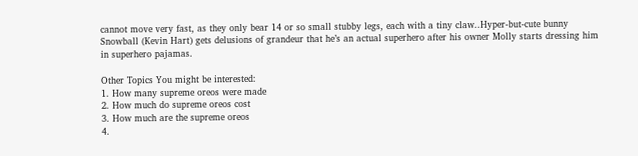cannot move very fast, as they only bear 14 or so small stubby legs, each with a tiny claw..Hyper-but-cute bunny Snowball (Kevin Hart) gets delusions of grandeur that he’s an actual superhero after his owner Molly starts dressing him in superhero pajamas.

Other Topics You might be interested:
1. How many supreme oreos were made
2. How much do supreme oreos cost
3. How much are the supreme oreos
4.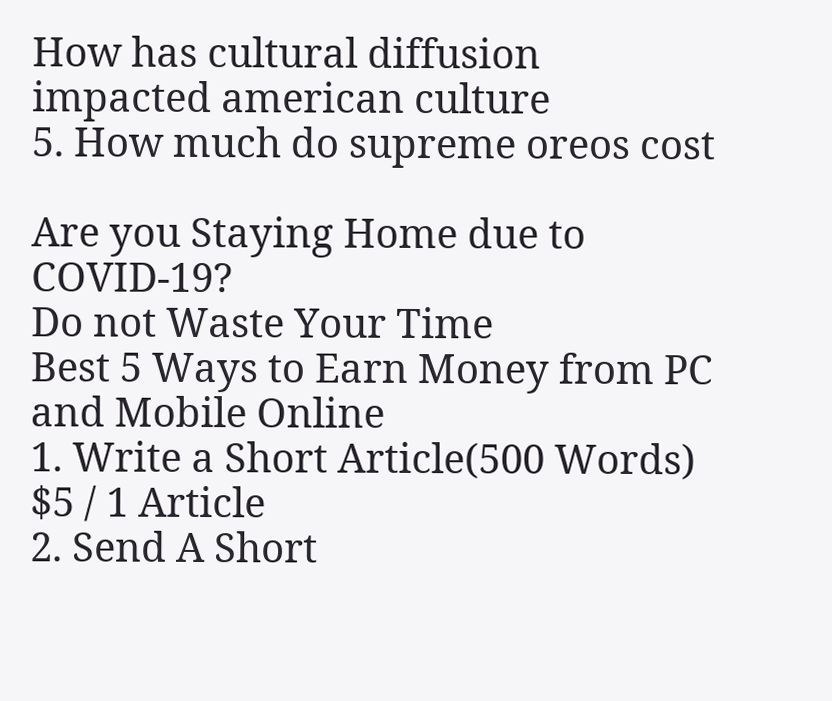How has cultural diffusion impacted american culture
5. How much do supreme oreos cost

Are you Staying Home due to COVID-19?
Do not Waste Your Time
Best 5 Ways to Earn Money from PC and Mobile Online
1. Write a Short Article(500 Words)
$5 / 1 Article
2. Send A Short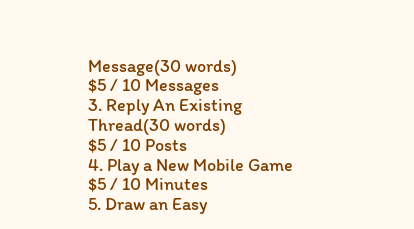Message(30 words)
$5 / 10 Messages
3. Reply An Existing Thread(30 words)
$5 / 10 Posts
4. Play a New Mobile Game
$5 / 10 Minutes
5. Draw an Easy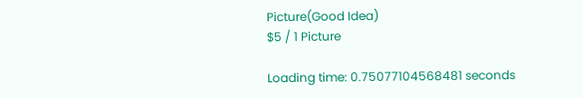Picture(Good Idea)
$5 / 1 Picture

Loading time: 0.75077104568481 seconds